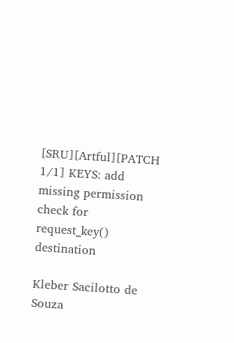[SRU][Artful][PATCH 1/1] KEYS: add missing permission check for request_key() destination

Kleber Sacilotto de Souza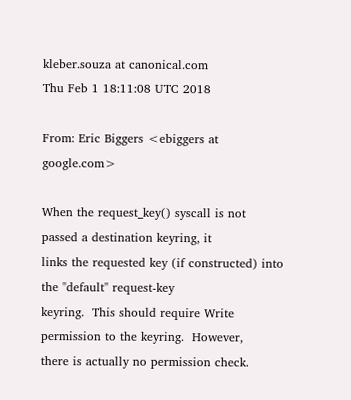kleber.souza at canonical.com
Thu Feb 1 18:11:08 UTC 2018

From: Eric Biggers <ebiggers at google.com>

When the request_key() syscall is not passed a destination keyring, it
links the requested key (if constructed) into the "default" request-key
keyring.  This should require Write permission to the keyring.  However,
there is actually no permission check.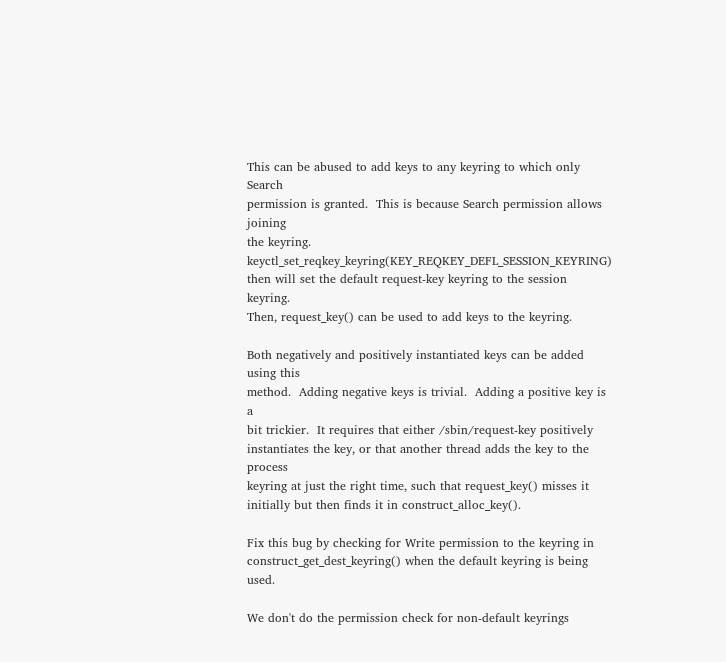This can be abused to add keys to any keyring to which only Search
permission is granted.  This is because Search permission allows joining
the keyring.  keyctl_set_reqkey_keyring(KEY_REQKEY_DEFL_SESSION_KEYRING)
then will set the default request-key keyring to the session keyring.
Then, request_key() can be used to add keys to the keyring.

Both negatively and positively instantiated keys can be added using this
method.  Adding negative keys is trivial.  Adding a positive key is a
bit trickier.  It requires that either /sbin/request-key positively
instantiates the key, or that another thread adds the key to the process
keyring at just the right time, such that request_key() misses it
initially but then finds it in construct_alloc_key().

Fix this bug by checking for Write permission to the keyring in
construct_get_dest_keyring() when the default keyring is being used.

We don't do the permission check for non-default keyrings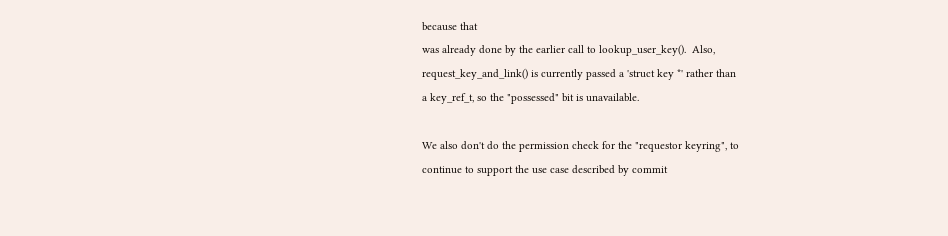because that
was already done by the earlier call to lookup_user_key().  Also,
request_key_and_link() is currently passed a 'struct key *' rather than
a key_ref_t, so the "possessed" bit is unavailable.

We also don't do the permission check for the "requestor keyring", to
continue to support the use case described by commit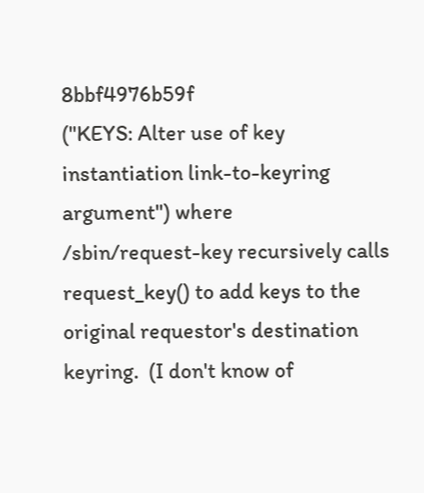8bbf4976b59f
("KEYS: Alter use of key instantiation link-to-keyring argument") where
/sbin/request-key recursively calls request_key() to add keys to the
original requestor's destination keyring.  (I don't know of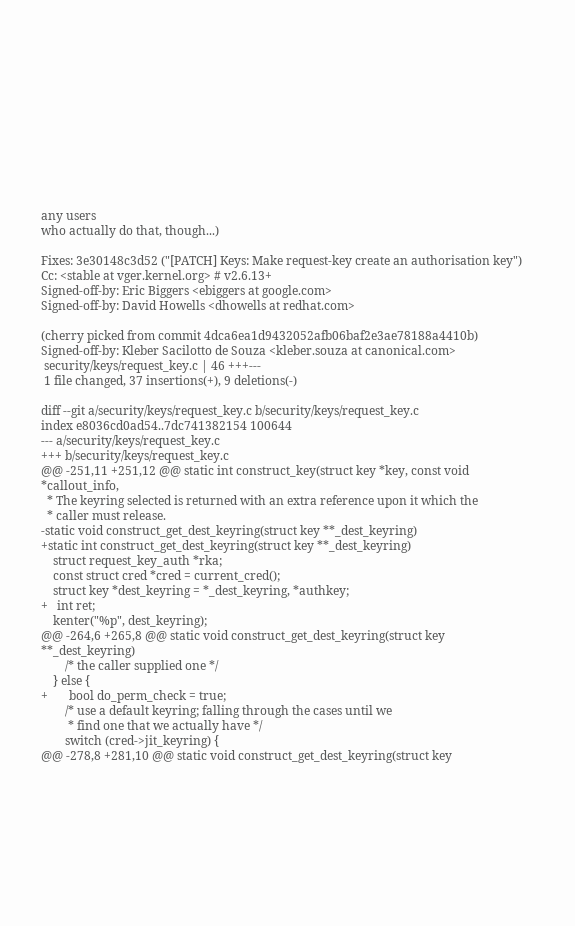any users
who actually do that, though...)

Fixes: 3e30148c3d52 ("[PATCH] Keys: Make request-key create an authorisation key")
Cc: <stable at vger.kernel.org> # v2.6.13+
Signed-off-by: Eric Biggers <ebiggers at google.com>
Signed-off-by: David Howells <dhowells at redhat.com>

(cherry picked from commit 4dca6ea1d9432052afb06baf2e3ae78188a4410b)
Signed-off-by: Kleber Sacilotto de Souza <kleber.souza at canonical.com>
 security/keys/request_key.c | 46 +++---
 1 file changed, 37 insertions(+), 9 deletions(-)

diff --git a/security/keys/request_key.c b/security/keys/request_key.c
index e8036cd0ad54..7dc741382154 100644
--- a/security/keys/request_key.c
+++ b/security/keys/request_key.c
@@ -251,11 +251,12 @@ static int construct_key(struct key *key, const void *callout_info,
  * The keyring selected is returned with an extra reference upon it which the
  * caller must release.
-static void construct_get_dest_keyring(struct key **_dest_keyring)
+static int construct_get_dest_keyring(struct key **_dest_keyring)
    struct request_key_auth *rka;
    const struct cred *cred = current_cred();
    struct key *dest_keyring = *_dest_keyring, *authkey;
+   int ret;
    kenter("%p", dest_keyring);
@@ -264,6 +265,8 @@ static void construct_get_dest_keyring(struct key **_dest_keyring)
        /* the caller supplied one */
    } else {
+       bool do_perm_check = true;
        /* use a default keyring; falling through the cases until we
         * find one that we actually have */
        switch (cred->jit_keyring) {
@@ -278,8 +281,10 @@ static void construct_get_dest_keyring(struct key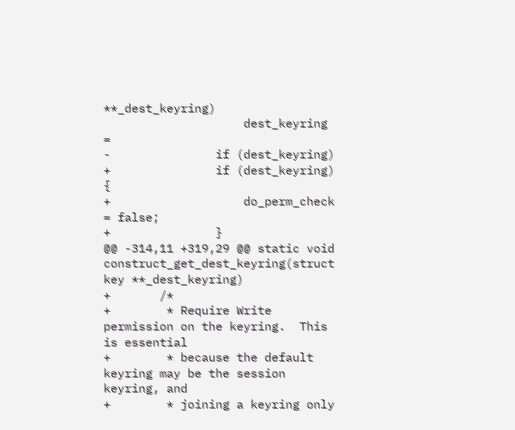**_dest_keyring)
                    dest_keyring =
-               if (dest_keyring)
+               if (dest_keyring) {
+                   do_perm_check = false;
+               }
@@ -314,11 +319,29 @@ static void construct_get_dest_keyring(struct key **_dest_keyring)
+       /*
+        * Require Write permission on the keyring.  This is essential
+        * because the default keyring may be the session keyring, and
+        * joining a keyring only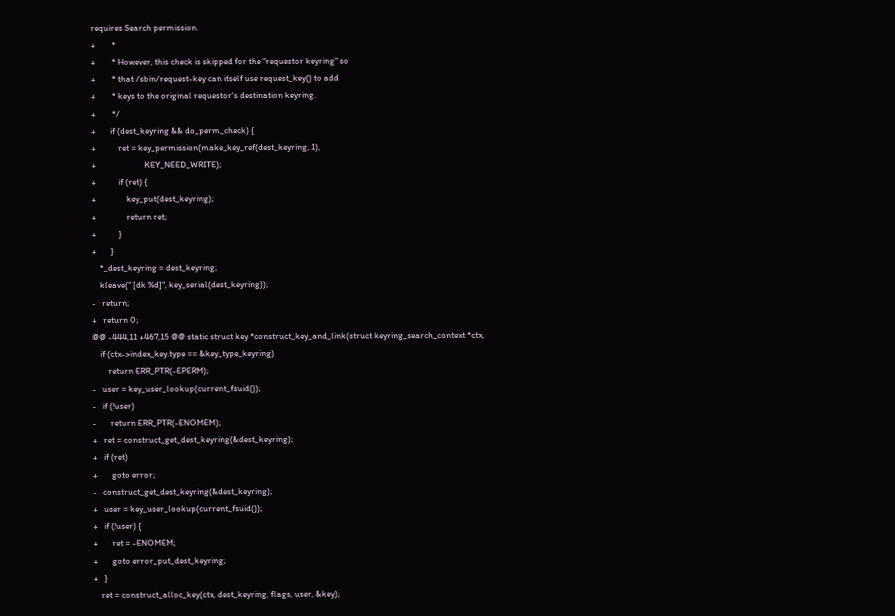requires Search permission.
+        *
+        * However, this check is skipped for the "requestor keyring" so
+        * that /sbin/request-key can itself use request_key() to add
+        * keys to the original requestor's destination keyring.
+        */
+       if (dest_keyring && do_perm_check) {
+           ret = key_permission(make_key_ref(dest_keyring, 1),
+                        KEY_NEED_WRITE);
+           if (ret) {
+               key_put(dest_keyring);
+               return ret;
+           }
+       }
    *_dest_keyring = dest_keyring;
    kleave(" [dk %d]", key_serial(dest_keyring));
-   return;
+   return 0;
@@ -444,11 +467,15 @@ static struct key *construct_key_and_link(struct keyring_search_context *ctx,
    if (ctx->index_key.type == &key_type_keyring)
        return ERR_PTR(-EPERM);
-   user = key_user_lookup(current_fsuid());
-   if (!user)
-       return ERR_PTR(-ENOMEM);
+   ret = construct_get_dest_keyring(&dest_keyring);
+   if (ret)
+       goto error;
-   construct_get_dest_keyring(&dest_keyring);
+   user = key_user_lookup(current_fsuid());
+   if (!user) {
+       ret = -ENOMEM;
+       goto error_put_dest_keyring;
+   }
    ret = construct_alloc_key(ctx, dest_keyring, flags, user, &key);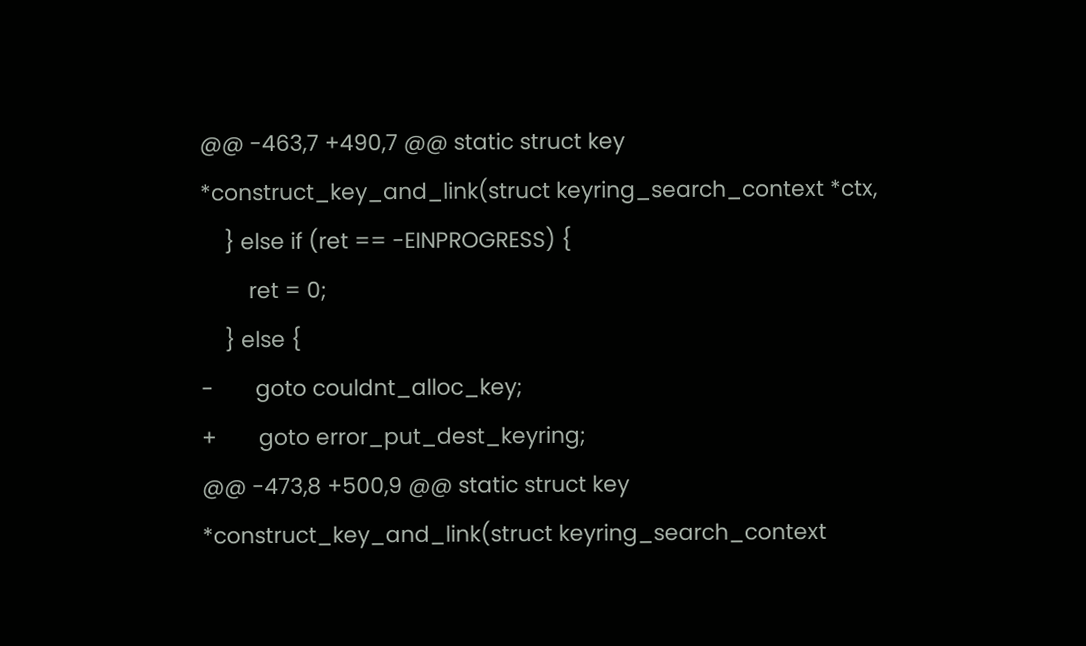@@ -463,7 +490,7 @@ static struct key *construct_key_and_link(struct keyring_search_context *ctx,
    } else if (ret == -EINPROGRESS) {
        ret = 0;
    } else {
-       goto couldnt_alloc_key;
+       goto error_put_dest_keyring;
@@ -473,8 +500,9 @@ static struct key *construct_key_and_link(struct keyring_search_context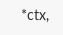*ctx,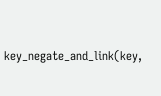key_negate_and_link(key,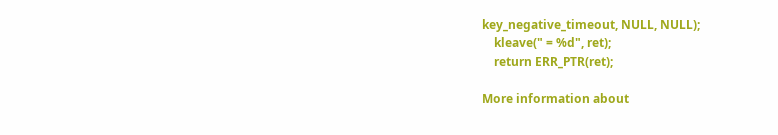key_negative_timeout, NULL, NULL);
    kleave(" = %d", ret);
    return ERR_PTR(ret);

More information about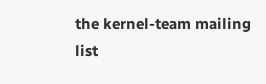the kernel-team mailing list